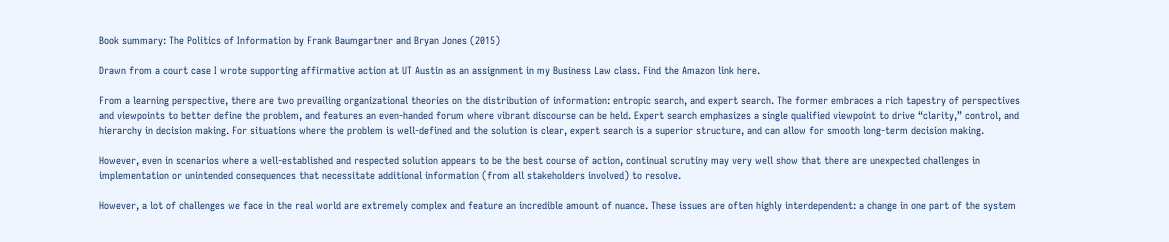Book summary: The Politics of Information by Frank Baumgartner and Bryan Jones (2015)

Drawn from a court case I wrote supporting affirmative action at UT Austin as an assignment in my Business Law class. Find the Amazon link here.

From a learning perspective, there are two prevailing organizational theories on the distribution of information: entropic search, and expert search. The former embraces a rich tapestry of perspectives and viewpoints to better define the problem, and features an even-handed forum where vibrant discourse can be held. Expert search emphasizes a single qualified viewpoint to drive “clarity,” control, and hierarchy in decision making. For situations where the problem is well-defined and the solution is clear, expert search is a superior structure, and can allow for smooth long-term decision making.

However, even in scenarios where a well-established and respected solution appears to be the best course of action, continual scrutiny may very well show that there are unexpected challenges in implementation or unintended consequences that necessitate additional information (from all stakeholders involved) to resolve.

However, a lot of challenges we face in the real world are extremely complex and feature an incredible amount of nuance. These issues are often highly interdependent: a change in one part of the system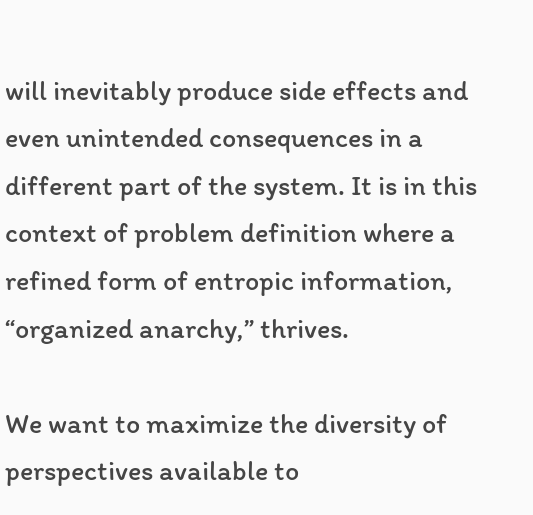will inevitably produce side effects and even unintended consequences in a different part of the system. It is in this context of problem definition where a refined form of entropic information, “organized anarchy,” thrives.

We want to maximize the diversity of perspectives available to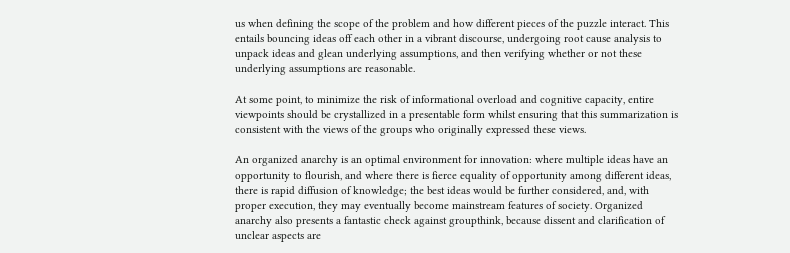us when defining the scope of the problem and how different pieces of the puzzle interact. This entails bouncing ideas off each other in a vibrant discourse, undergoing root cause analysis to unpack ideas and glean underlying assumptions, and then verifying whether or not these underlying assumptions are reasonable.

At some point, to minimize the risk of informational overload and cognitive capacity, entire viewpoints should be crystallized in a presentable form whilst ensuring that this summarization is consistent with the views of the groups who originally expressed these views.

An organized anarchy is an optimal environment for innovation: where multiple ideas have an opportunity to flourish, and where there is fierce equality of opportunity among different ideas, there is rapid diffusion of knowledge; the best ideas would be further considered, and, with proper execution, they may eventually become mainstream features of society. Organized anarchy also presents a fantastic check against groupthink, because dissent and clarification of unclear aspects are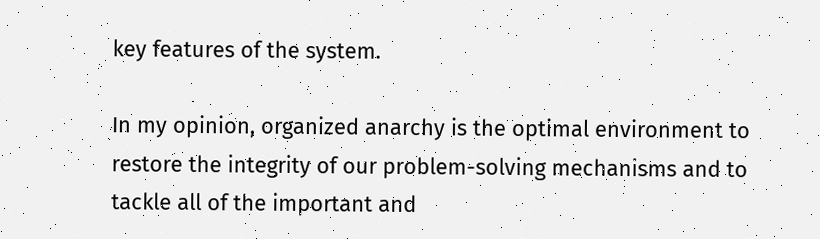key features of the system.

In my opinion, organized anarchy is the optimal environment to restore the integrity of our problem-solving mechanisms and to tackle all of the important and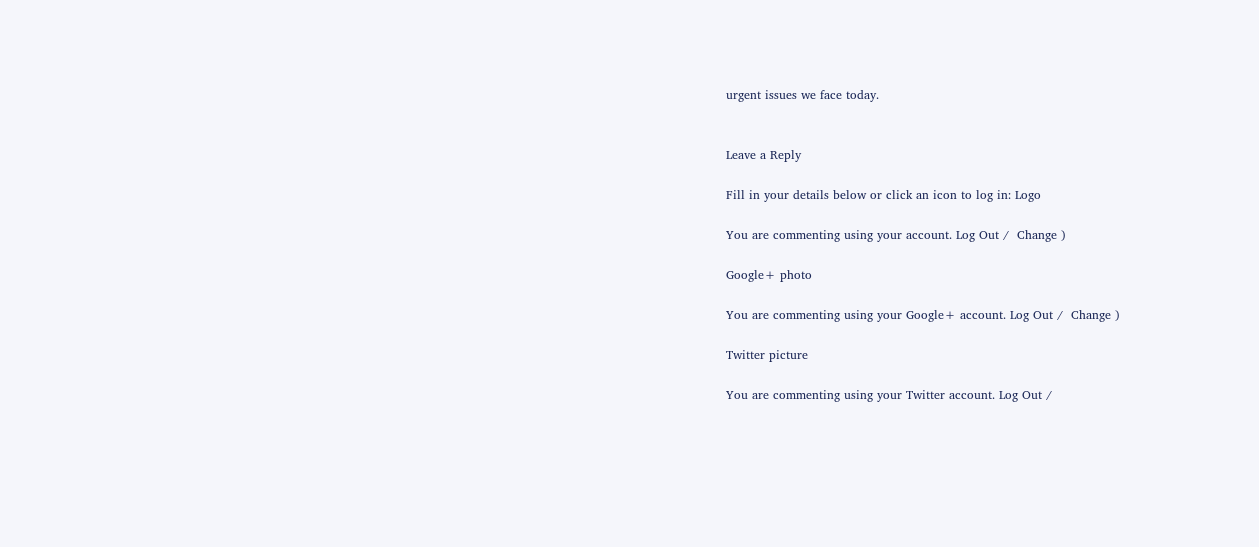urgent issues we face today.


Leave a Reply

Fill in your details below or click an icon to log in: Logo

You are commenting using your account. Log Out /  Change )

Google+ photo

You are commenting using your Google+ account. Log Out /  Change )

Twitter picture

You are commenting using your Twitter account. Log Out /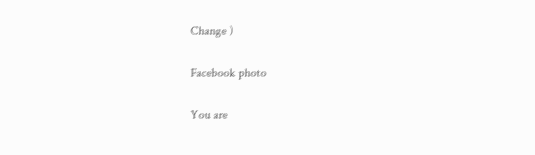Change )

Facebook photo

You are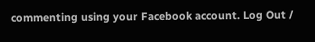commenting using your Facebook account. Log Out /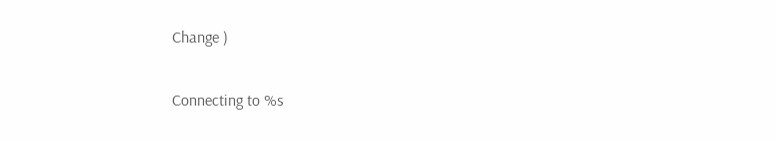Change )


Connecting to %s